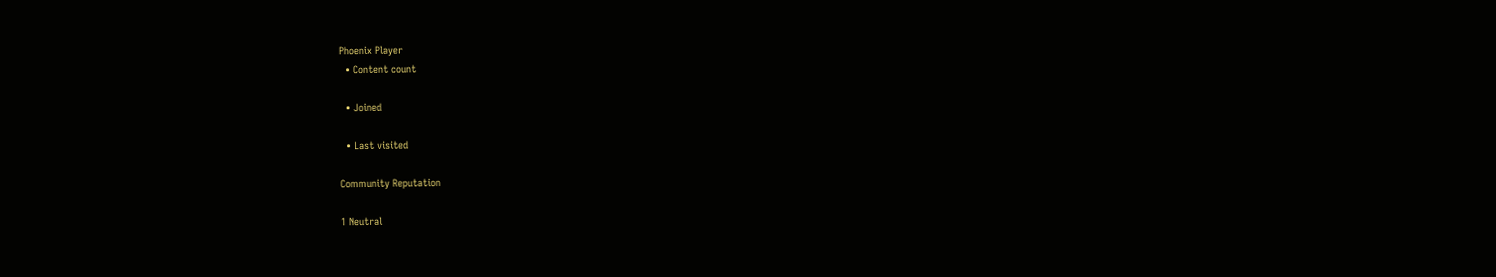Phoenix Player
  • Content count

  • Joined

  • Last visited

Community Reputation

1 Neutral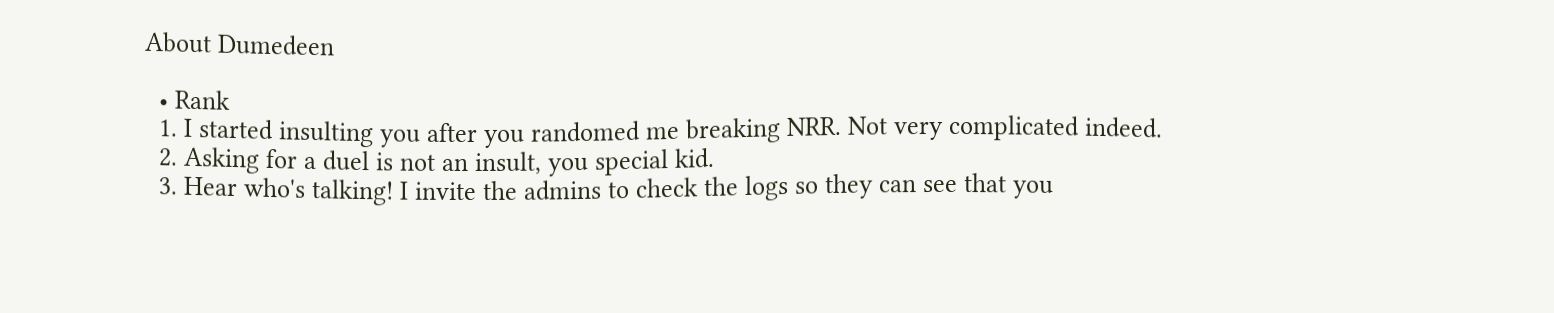About Dumedeen

  • Rank
  1. I started insulting you after you randomed me breaking NRR. Not very complicated indeed.
  2. Asking for a duel is not an insult, you special kid.
  3. Hear who's talking! I invite the admins to check the logs so they can see that you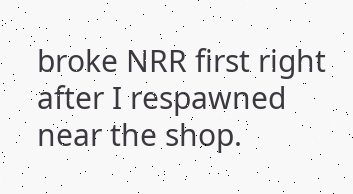broke NRR first right after I respawned near the shop.